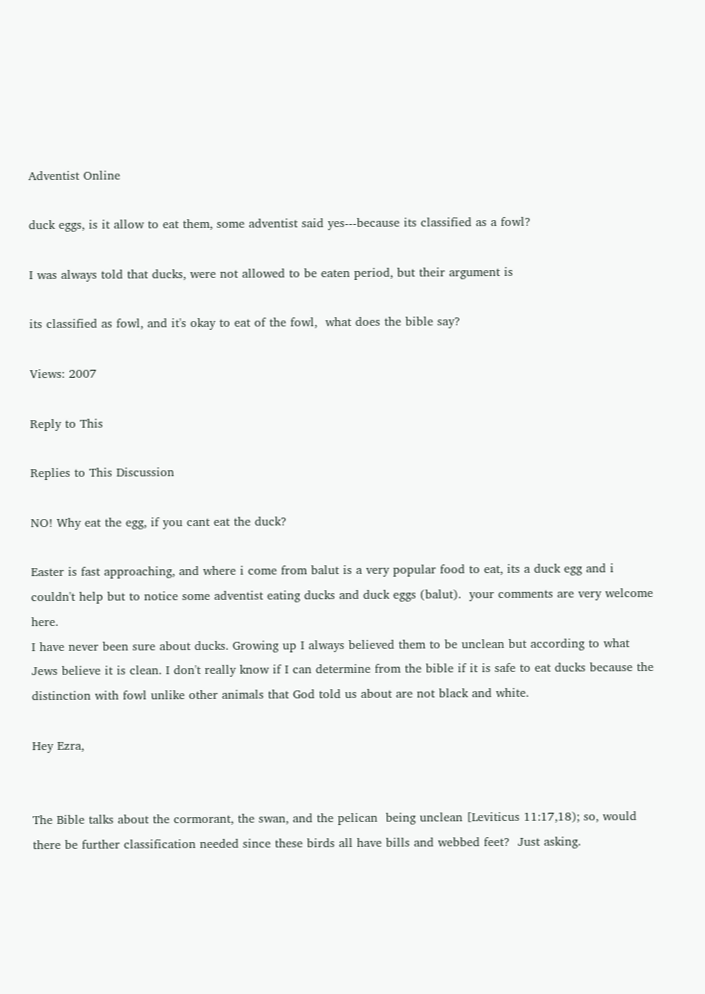Adventist Online

duck eggs, is it allow to eat them, some adventist said yes---because its classified as a fowl?

I was always told that ducks, were not allowed to be eaten period, but their argument is

its classified as fowl, and it's okay to eat of the fowl,  what does the bible say?

Views: 2007

Reply to This

Replies to This Discussion

NO! Why eat the egg, if you cant eat the duck?

Easter is fast approaching, and where i come from balut is a very popular food to eat, its a duck egg and i couldn't help but to notice some adventist eating ducks and duck eggs (balut).  your comments are very welcome here.
I have never been sure about ducks. Growing up I always believed them to be unclean but according to what Jews believe it is clean. I don't really know if I can determine from the bible if it is safe to eat ducks because the distinction with fowl unlike other animals that God told us about are not black and white.

Hey Ezra,


The Bible talks about the cormorant, the swan, and the pelican  being unclean [Leviticus 11:17,18); so, would there be further classification needed since these birds all have bills and webbed feet?  Just asking.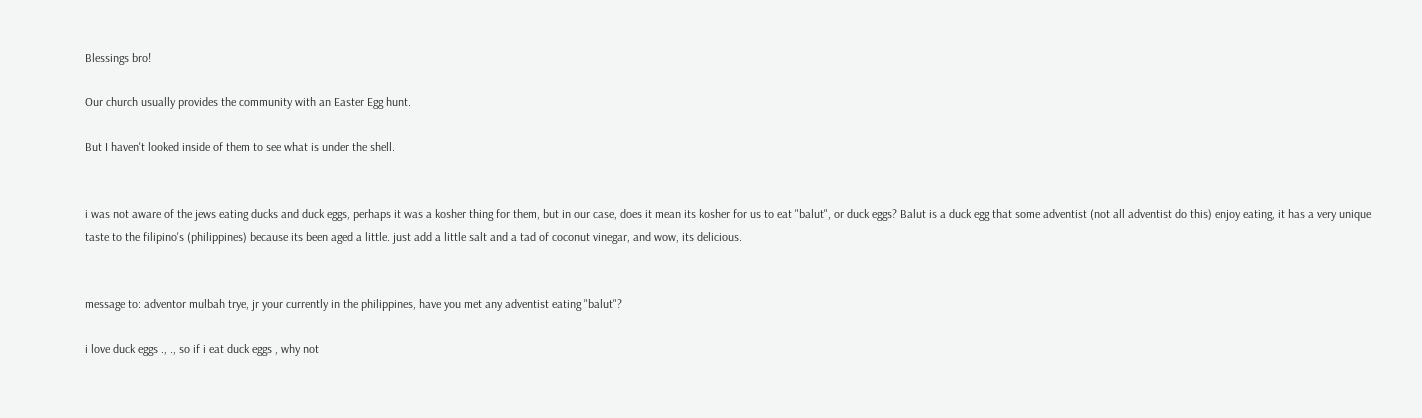Blessings bro!

Our church usually provides the community with an Easter Egg hunt.

But I haven't looked inside of them to see what is under the shell.


i was not aware of the jews eating ducks and duck eggs, perhaps it was a kosher thing for them, but in our case, does it mean its kosher for us to eat "balut", or duck eggs? Balut is a duck egg that some adventist (not all adventist do this) enjoy eating, it has a very unique taste to the filipino's (philippines) because its been aged a little. just add a little salt and a tad of coconut vinegar, and wow, its delicious.


message to: adventor mulbah trye, jr your currently in the philippines, have you met any adventist eating "balut"?

i love duck eggs ., ., so if i eat duck eggs , why not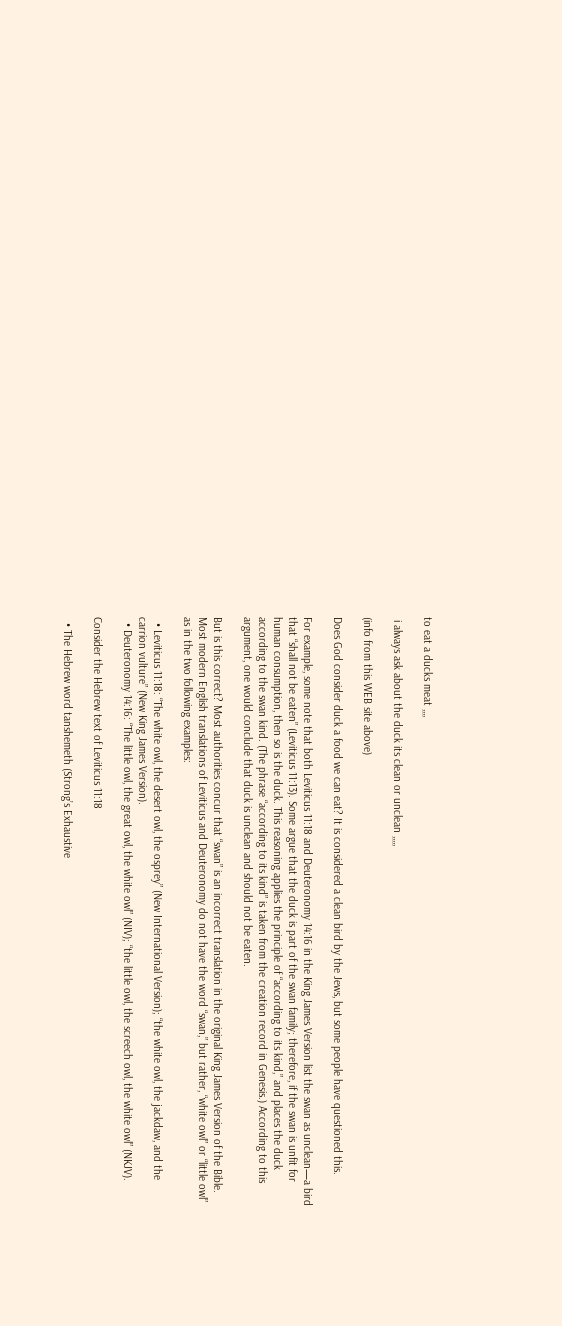to eat a ducks meat ,,,,

 i always ask about the duck its clean or unclean ,,,,,

(info from this WEB site above)

Does God consider duck a food we can eat? It is considered a clean bird by the Jews, but some people have questioned this.

For example, some note that both Leviticus 11:18 and Deuteronomy 14:16 in the King James Version list the swan as unclean—a bird that “shall not be eaten” (Leviticus 11:13). Some argue that the duck is part of the swan family; therefore, if the swan is unfit for human consumption, then so is the duck. This reasoning applies the principle of “according to its kind,” and places the duck according to the swan kind. (The phrase “according to its kind” is taken from the creation record in Genesis.) According to this argument, one would conclude that duck is unclean and should not be eaten.

But is this correct? Most authorities concur that “swan” is an incorrect translation in the original King James Version of the Bible. Most modern English translations of Leviticus and Deuteronomy do not have the word “swan,” but rather, “white owl” or “little owl” as in the two following examples:

  • Leviticus 11:18: “The white owl, the desert owl, the osprey” (New International Version); “the white owl, the jackdaw, and the carrion vulture” (New King James Version).
  • Deuteronomy 14:16: “The little owl, the great owl, the white owl” (NIV); “the little owl, the screech owl, the white owl” (NKJV).

Consider the Hebrew text of Leviticus 11:18

  • The Hebrew word tanshemeth (Strong’s Exhaustive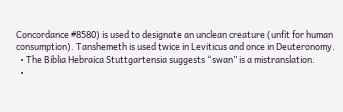Concordance #8580) is used to designate an unclean creature (unfit for human consumption). Tanshemeth is used twice in Leviticus and once in Deuteronomy.
  • The Biblia Hebraica Stuttgartensia suggests “swan” is a mistranslation.
  •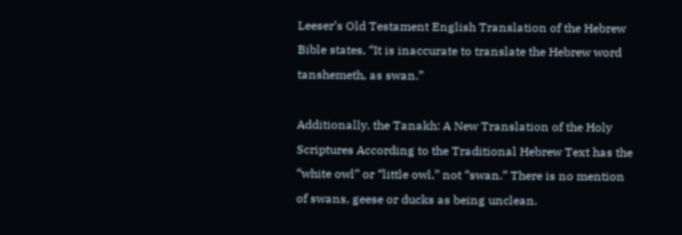Leeser’s Old Testament English Translation of the Hebrew Bible states, “It is inaccurate to translate the Hebrew word tanshemeth, as swan.”

Additionally, the Tanakh: A New Translation of the Holy Scriptures According to the Traditional Hebrew Text has the “white owl” or “little owl,” not “swan.” There is no mention of swans, geese or ducks as being unclean.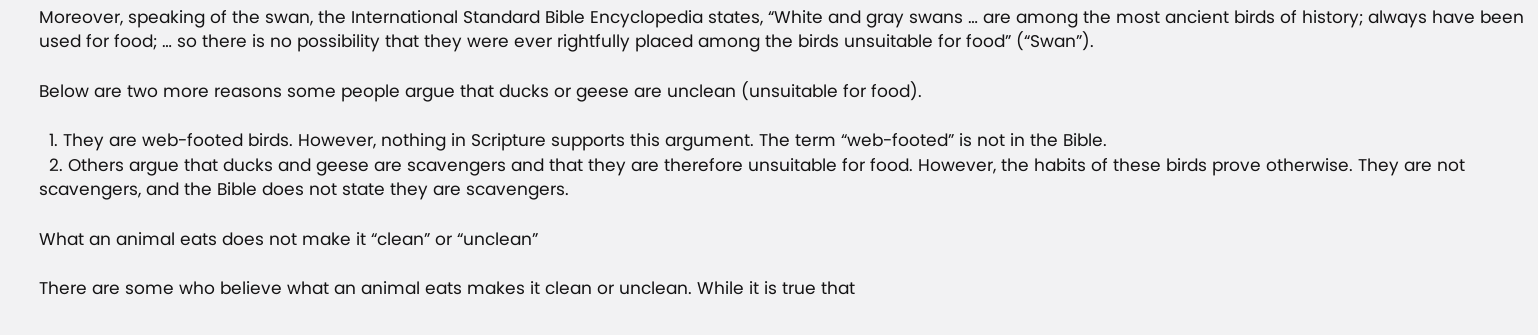Moreover, speaking of the swan, the International Standard Bible Encyclopedia states, “White and gray swans … are among the most ancient birds of history; always have been used for food; … so there is no possibility that they were ever rightfully placed among the birds unsuitable for food” (“Swan”).

Below are two more reasons some people argue that ducks or geese are unclean (unsuitable for food).

  1. They are web-footed birds. However, nothing in Scripture supports this argument. The term “web-footed” is not in the Bible.
  2. Others argue that ducks and geese are scavengers and that they are therefore unsuitable for food. However, the habits of these birds prove otherwise. They are not scavengers, and the Bible does not state they are scavengers.

What an animal eats does not make it “clean” or “unclean”

There are some who believe what an animal eats makes it clean or unclean. While it is true that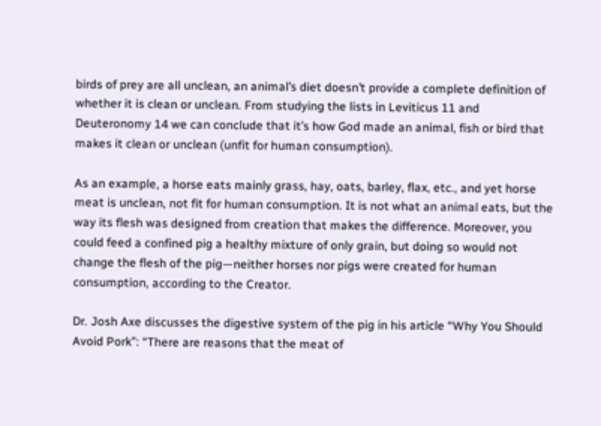birds of prey are all unclean, an animal’s diet doesn’t provide a complete definition of whether it is clean or unclean. From studying the lists in Leviticus 11 and Deuteronomy 14 we can conclude that it’s how God made an animal, fish or bird that makes it clean or unclean (unfit for human consumption).

As an example, a horse eats mainly grass, hay, oats, barley, flax, etc., and yet horse meat is unclean, not fit for human consumption. It is not what an animal eats, but the way its flesh was designed from creation that makes the difference. Moreover, you could feed a confined pig a healthy mixture of only grain, but doing so would not change the flesh of the pig—neither horses nor pigs were created for human consumption, according to the Creator.

Dr. Josh Axe discusses the digestive system of the pig in his article “Why You Should Avoid Pork”: “There are reasons that the meat of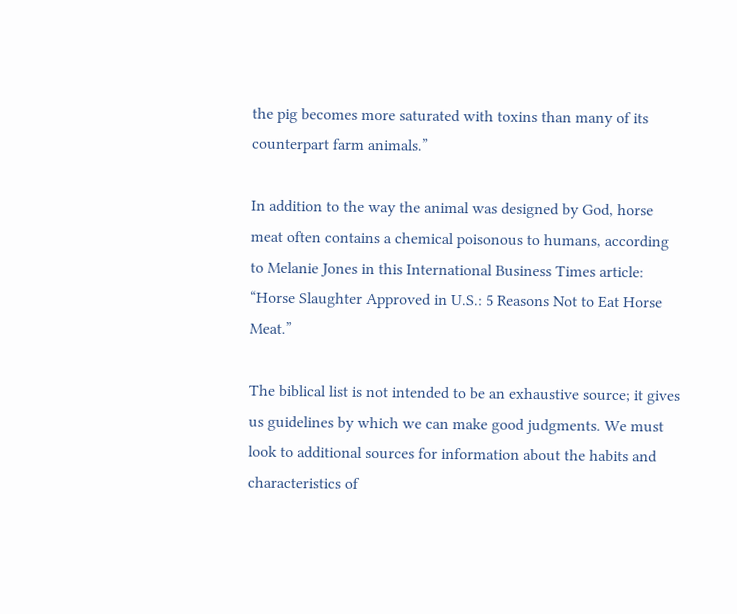the pig becomes more saturated with toxins than many of its counterpart farm animals.”

In addition to the way the animal was designed by God, horse meat often contains a chemical poisonous to humans, according to Melanie Jones in this International Business Times article: “Horse Slaughter Approved in U.S.: 5 Reasons Not to Eat Horse Meat.”

The biblical list is not intended to be an exhaustive source; it gives us guidelines by which we can make good judgments. We must look to additional sources for information about the habits and characteristics of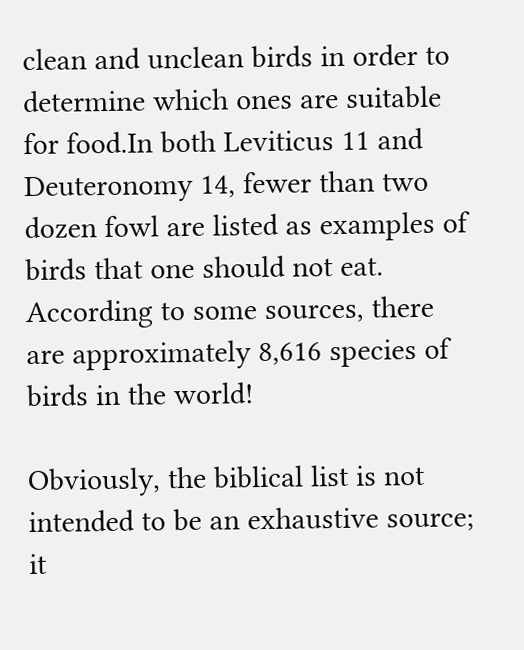clean and unclean birds in order to determine which ones are suitable for food.In both Leviticus 11 and Deuteronomy 14, fewer than two dozen fowl are listed as examples of birds that one should not eat. According to some sources, there are approximately 8,616 species of birds in the world!

Obviously, the biblical list is not intended to be an exhaustive source; it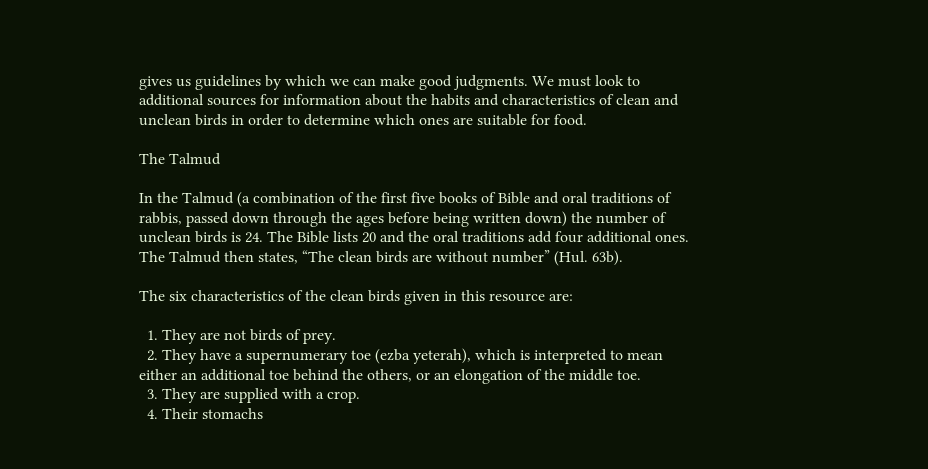gives us guidelines by which we can make good judgments. We must look to additional sources for information about the habits and characteristics of clean and unclean birds in order to determine which ones are suitable for food.

The Talmud

In the Talmud (a combination of the first five books of Bible and oral traditions of rabbis, passed down through the ages before being written down) the number of unclean birds is 24. The Bible lists 20 and the oral traditions add four additional ones. The Talmud then states, “The clean birds are without number” (Hul. 63b).

The six characteristics of the clean birds given in this resource are:

  1. They are not birds of prey.
  2. They have a supernumerary toe (ezba yeterah), which is interpreted to mean either an additional toe behind the others, or an elongation of the middle toe.
  3. They are supplied with a crop.
  4. Their stomachs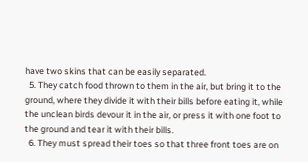have two skins that can be easily separated.
  5. They catch food thrown to them in the air, but bring it to the ground, where they divide it with their bills before eating it, while the unclean birds devour it in the air, or press it with one foot to the ground and tear it with their bills.
  6. They must spread their toes so that three front toes are on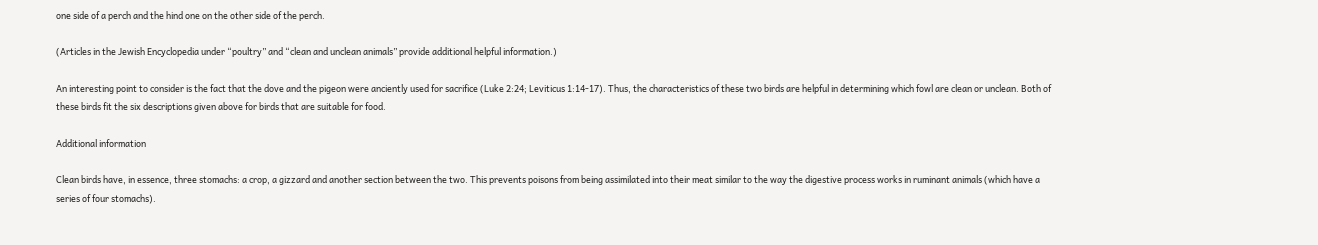one side of a perch and the hind one on the other side of the perch.

(Articles in the Jewish Encyclopedia under “poultry” and “clean and unclean animals” provide additional helpful information.)

An interesting point to consider is the fact that the dove and the pigeon were anciently used for sacrifice (Luke 2:24; Leviticus 1:14-17). Thus, the characteristics of these two birds are helpful in determining which fowl are clean or unclean. Both of these birds fit the six descriptions given above for birds that are suitable for food.

Additional information

Clean birds have, in essence, three stomachs: a crop, a gizzard and another section between the two. This prevents poisons from being assimilated into their meat similar to the way the digestive process works in ruminant animals (which have a series of four stomachs).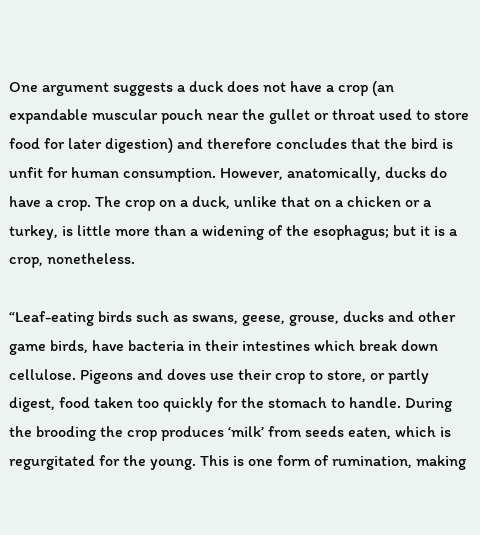One argument suggests a duck does not have a crop (an expandable muscular pouch near the gullet or throat used to store food for later digestion) and therefore concludes that the bird is unfit for human consumption. However, anatomically, ducks do have a crop. The crop on a duck, unlike that on a chicken or a turkey, is little more than a widening of the esophagus; but it is a crop, nonetheless.

“Leaf-eating birds such as swans, geese, grouse, ducks and other game birds, have bacteria in their intestines which break down cellulose. Pigeons and doves use their crop to store, or partly digest, food taken too quickly for the stomach to handle. During the brooding the crop produces ‘milk’ from seeds eaten, which is regurgitated for the young. This is one form of rumination, making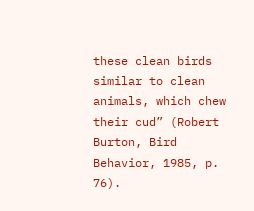these clean birds similar to clean animals, which chew their cud” (Robert Burton, Bird Behavior, 1985, p. 76).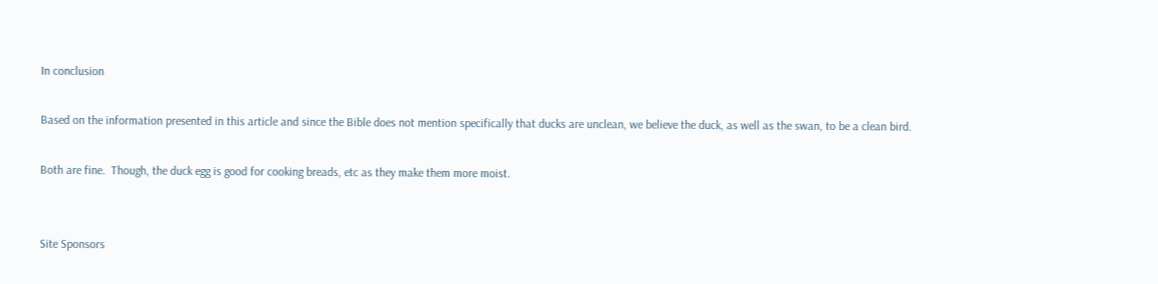In conclusion

Based on the information presented in this article and since the Bible does not mention specifically that ducks are unclean, we believe the duck, as well as the swan, to be a clean bird.

Both are fine.  Though, the duck egg is good for cooking breads, etc as they make them more moist.


Site Sponsors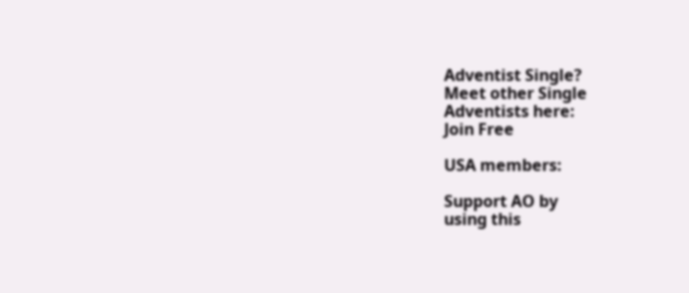Adventist Single?
Meet other Single
Adventists here:
Join Free

USA members:

Support AO by
using this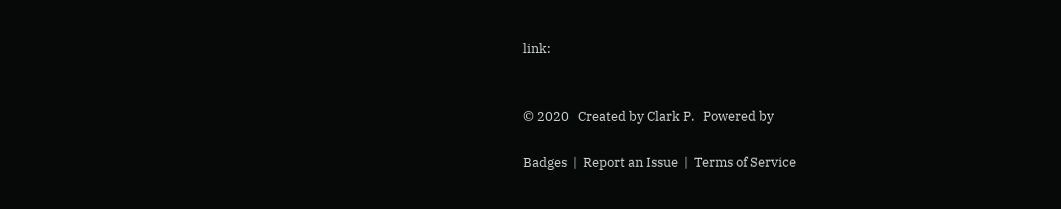link:


© 2020   Created by Clark P.   Powered by

Badges  |  Report an Issue  |  Terms of Service